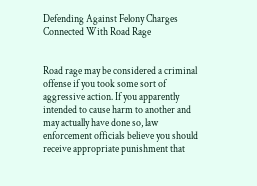Defending Against Felony Charges Connected With Road Rage


Road rage may be considered a criminal offense if you took some sort of aggressive action. If you apparently intended to cause harm to another and may actually have done so, law enforcement officials believe you should receive appropriate punishment that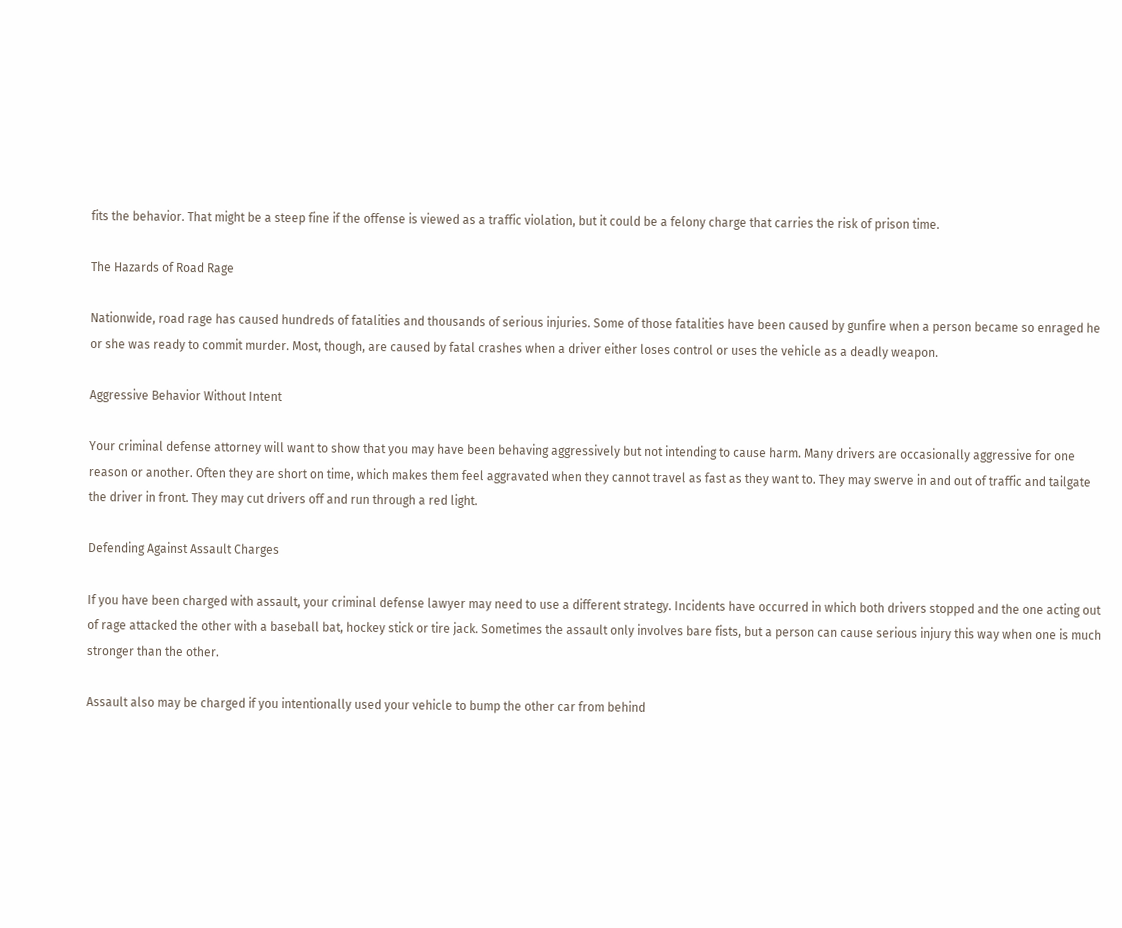fits the behavior. That might be a steep fine if the offense is viewed as a traffic violation, but it could be a felony charge that carries the risk of prison time.

The Hazards of Road Rage

Nationwide, road rage has caused hundreds of fatalities and thousands of serious injuries. Some of those fatalities have been caused by gunfire when a person became so enraged he or she was ready to commit murder. Most, though, are caused by fatal crashes when a driver either loses control or uses the vehicle as a deadly weapon.

Aggressive Behavior Without Intent

Your criminal defense attorney will want to show that you may have been behaving aggressively but not intending to cause harm. Many drivers are occasionally aggressive for one reason or another. Often they are short on time, which makes them feel aggravated when they cannot travel as fast as they want to. They may swerve in and out of traffic and tailgate the driver in front. They may cut drivers off and run through a red light.

Defending Against Assault Charges

If you have been charged with assault, your criminal defense lawyer may need to use a different strategy. Incidents have occurred in which both drivers stopped and the one acting out of rage attacked the other with a baseball bat, hockey stick or tire jack. Sometimes the assault only involves bare fists, but a person can cause serious injury this way when one is much stronger than the other.

Assault also may be charged if you intentionally used your vehicle to bump the other car from behind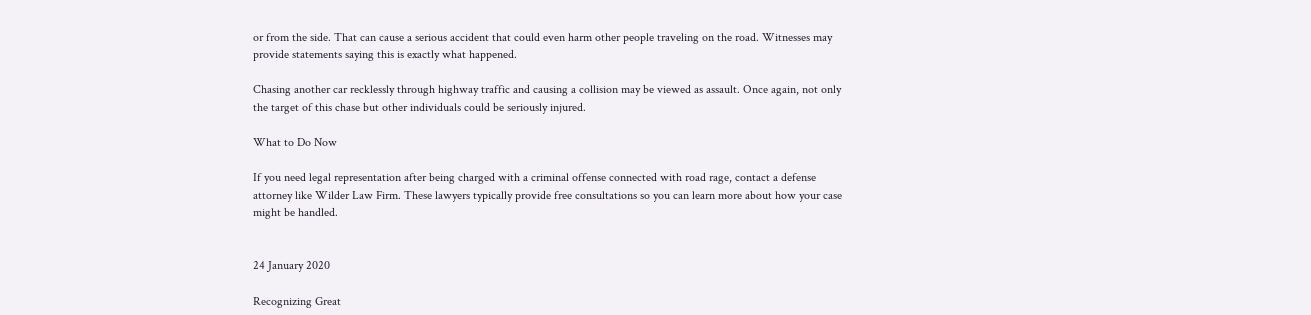or from the side. That can cause a serious accident that could even harm other people traveling on the road. Witnesses may provide statements saying this is exactly what happened.

Chasing another car recklessly through highway traffic and causing a collision may be viewed as assault. Once again, not only the target of this chase but other individuals could be seriously injured.

What to Do Now

If you need legal representation after being charged with a criminal offense connected with road rage, contact a defense attorney like Wilder Law Firm. These lawyers typically provide free consultations so you can learn more about how your case might be handled.


24 January 2020

Recognizing Great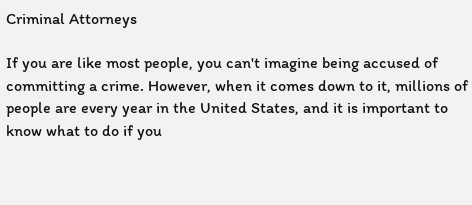Criminal Attorneys

If you are like most people, you can't imagine being accused of committing a crime. However, when it comes down to it, millions of people are every year in the United States, and it is important to know what to do if you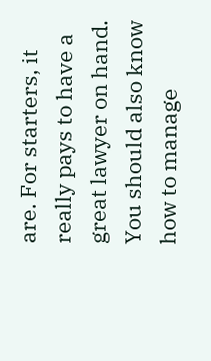are. For starters, it really pays to have a great lawyer on hand. You should also know how to manage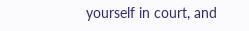yourself in court, and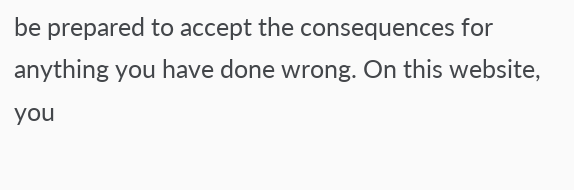be prepared to accept the consequences for anything you have done wrong. On this website, you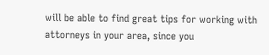will be able to find great tips for working with attorneys in your area, since you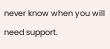never know when you will need support.